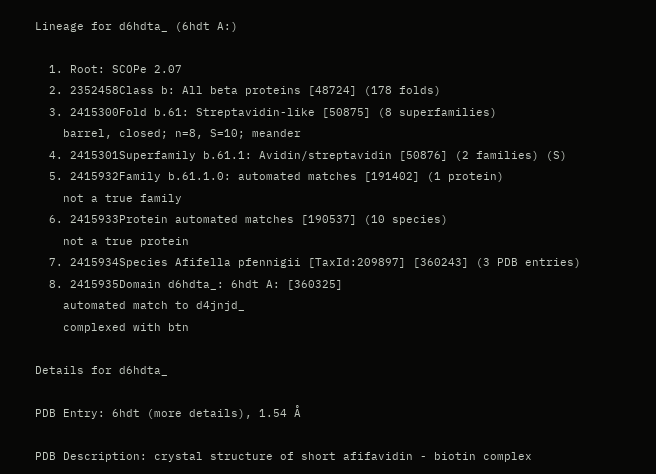Lineage for d6hdta_ (6hdt A:)

  1. Root: SCOPe 2.07
  2. 2352458Class b: All beta proteins [48724] (178 folds)
  3. 2415300Fold b.61: Streptavidin-like [50875] (8 superfamilies)
    barrel, closed; n=8, S=10; meander
  4. 2415301Superfamily b.61.1: Avidin/streptavidin [50876] (2 families) (S)
  5. 2415932Family b.61.1.0: automated matches [191402] (1 protein)
    not a true family
  6. 2415933Protein automated matches [190537] (10 species)
    not a true protein
  7. 2415934Species Afifella pfennigii [TaxId:209897] [360243] (3 PDB entries)
  8. 2415935Domain d6hdta_: 6hdt A: [360325]
    automated match to d4jnjd_
    complexed with btn

Details for d6hdta_

PDB Entry: 6hdt (more details), 1.54 Å

PDB Description: crystal structure of short afifavidin - biotin complex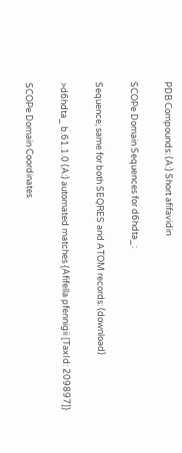PDB Compounds: (A:) Short afifavidin

SCOPe Domain Sequences for d6hdta_:

Sequence; same for both SEQRES and ATOM records: (download)

>d6hdta_ b.61.1.0 (A:) automated matches {Afifella pfennigii [TaxId: 209897]}

SCOPe Domain Coordinates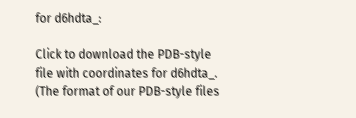for d6hdta_:

Click to download the PDB-style file with coordinates for d6hdta_.
(The format of our PDB-style files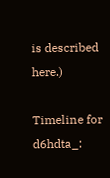is described here.)

Timeline for d6hdta_: